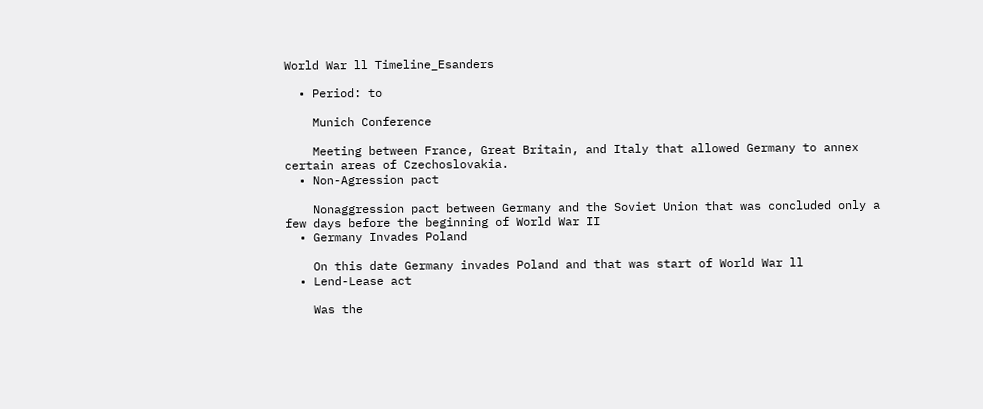World War ll Timeline_Esanders

  • Period: to

    Munich Conference

    Meeting between France, Great Britain, and Italy that allowed Germany to annex certain areas of Czechoslovakia.
  • Non-Agression pact

    Nonaggression pact between Germany and the Soviet Union that was concluded only a few days before the beginning of World War II
  • Germany Invades Poland

    On this date Germany invades Poland and that was start of World War ll
  • Lend-Lease act

    Was the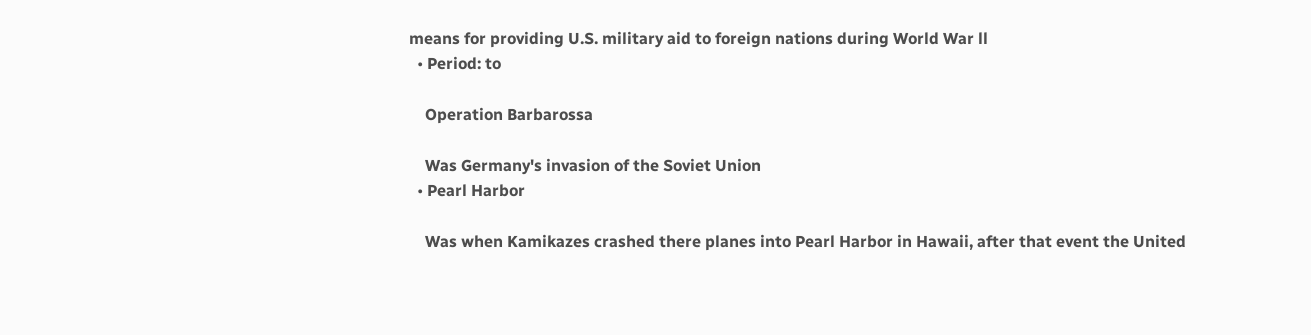means for providing U.S. military aid to foreign nations during World War ll
  • Period: to

    Operation Barbarossa

    Was Germany's invasion of the Soviet Union
  • Pearl Harbor

    Was when Kamikazes crashed there planes into Pearl Harbor in Hawaii, after that event the United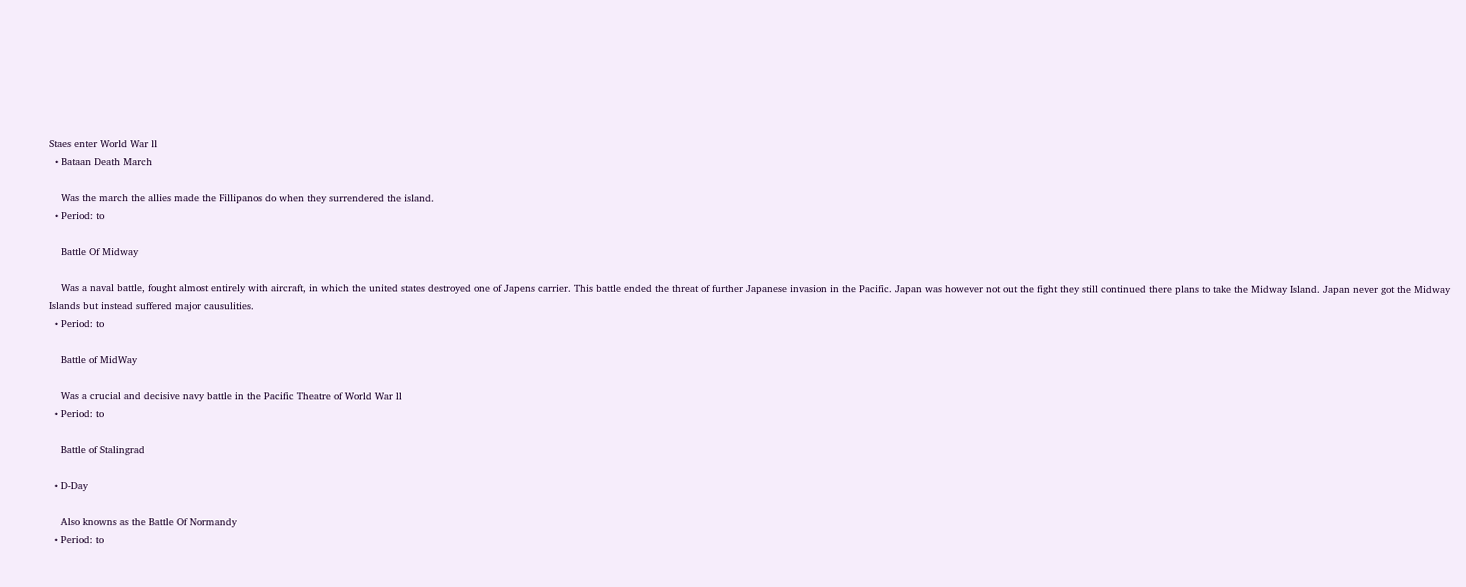Staes enter World War ll
  • Bataan Death March

    Was the march the allies made the Fillipanos do when they surrendered the island.
  • Period: to

    Battle Of Midway

    Was a naval battle, fought almost entirely with aircraft, in which the united states destroyed one of Japens carrier. This battle ended the threat of further Japanese invasion in the Pacific. Japan was however not out the fight they still continued there plans to take the Midway Island. Japan never got the Midway Islands but instead suffered major causulities.
  • Period: to

    Battle of MidWay

    Was a crucial and decisive navy battle in the Pacific Theatre of World War ll
  • Period: to

    Battle of Stalingrad

  • D-Day

    Also knowns as the Battle Of Normandy
  • Period: to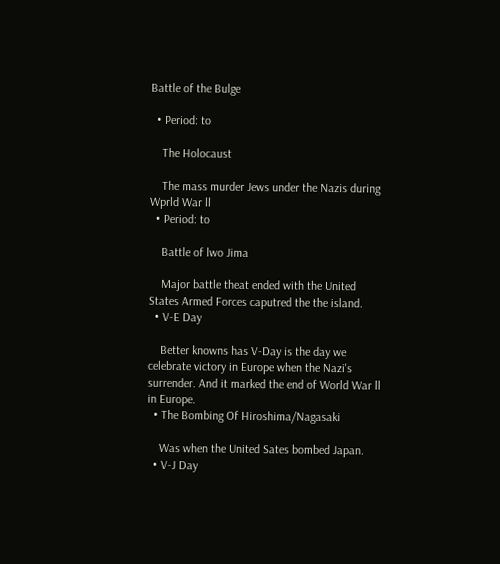Battle of the Bulge

  • Period: to

    The Holocaust

    The mass murder Jews under the Nazis during Wprld War ll
  • Period: to

    Battle of lwo Jima

    Major battle theat ended with the United States Armed Forces caputred the the island.
  • V-E Day

    Better knowns has V-Day is the day we celebrate victory in Europe when the Nazi's surrender. And it marked the end of World War ll in Europe.
  • The Bombing Of Hiroshima/Nagasaki

    Was when the United Sates bombed Japan.
  • V-J Day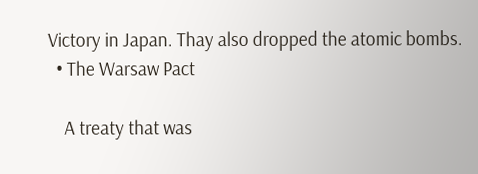Victory in Japan. Thay also dropped the atomic bombs.
  • The Warsaw Pact

    A treaty that was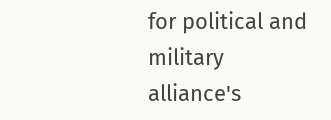for political and military alliance's